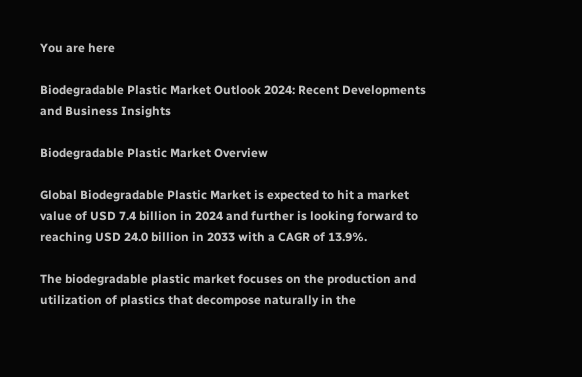You are here

Biodegradable Plastic Market Outlook 2024: Recent Developments and Business Insights

Biodegradable Plastic Market Overview

Global Biodegradable Plastic Market is expected to hit a market value of USD 7.4 billion in 2024 and further is looking forward to reaching USD 24.0 billion in 2033 with a CAGR of 13.9%.

The biodegradable plastic market focuses on the production and utilization of plastics that decompose naturally in the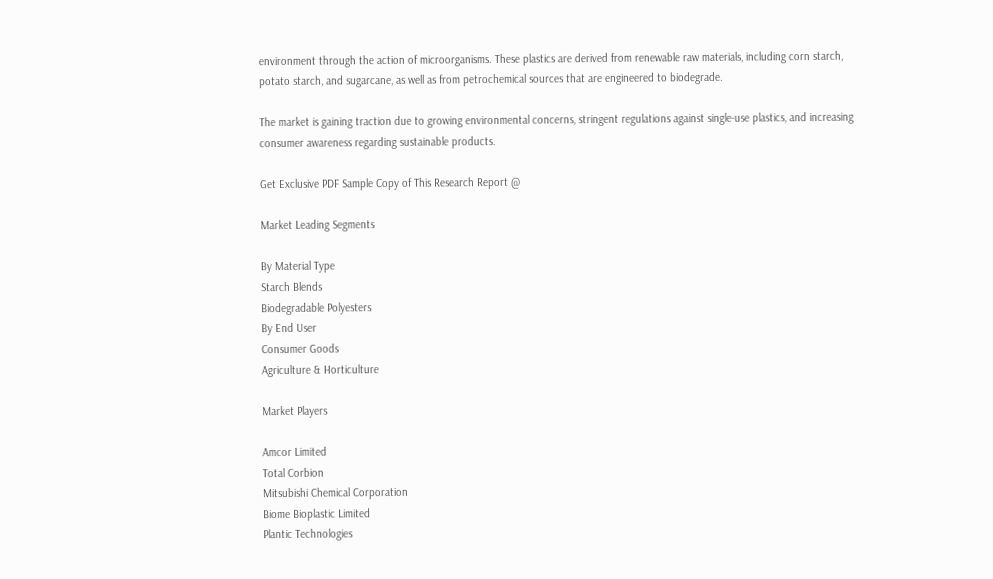environment through the action of microorganisms. These plastics are derived from renewable raw materials, including corn starch, potato starch, and sugarcane, as well as from petrochemical sources that are engineered to biodegrade.

The market is gaining traction due to growing environmental concerns, stringent regulations against single-use plastics, and increasing consumer awareness regarding sustainable products.

Get Exclusive PDF Sample Copy of This Research Report @

Market Leading Segments

By Material Type
Starch Blends
Biodegradable Polyesters
By End User
Consumer Goods
Agriculture & Horticulture

Market Players

Amcor Limited
Total Corbion
Mitsubishi Chemical Corporation
Biome Bioplastic Limited
Plantic Technologies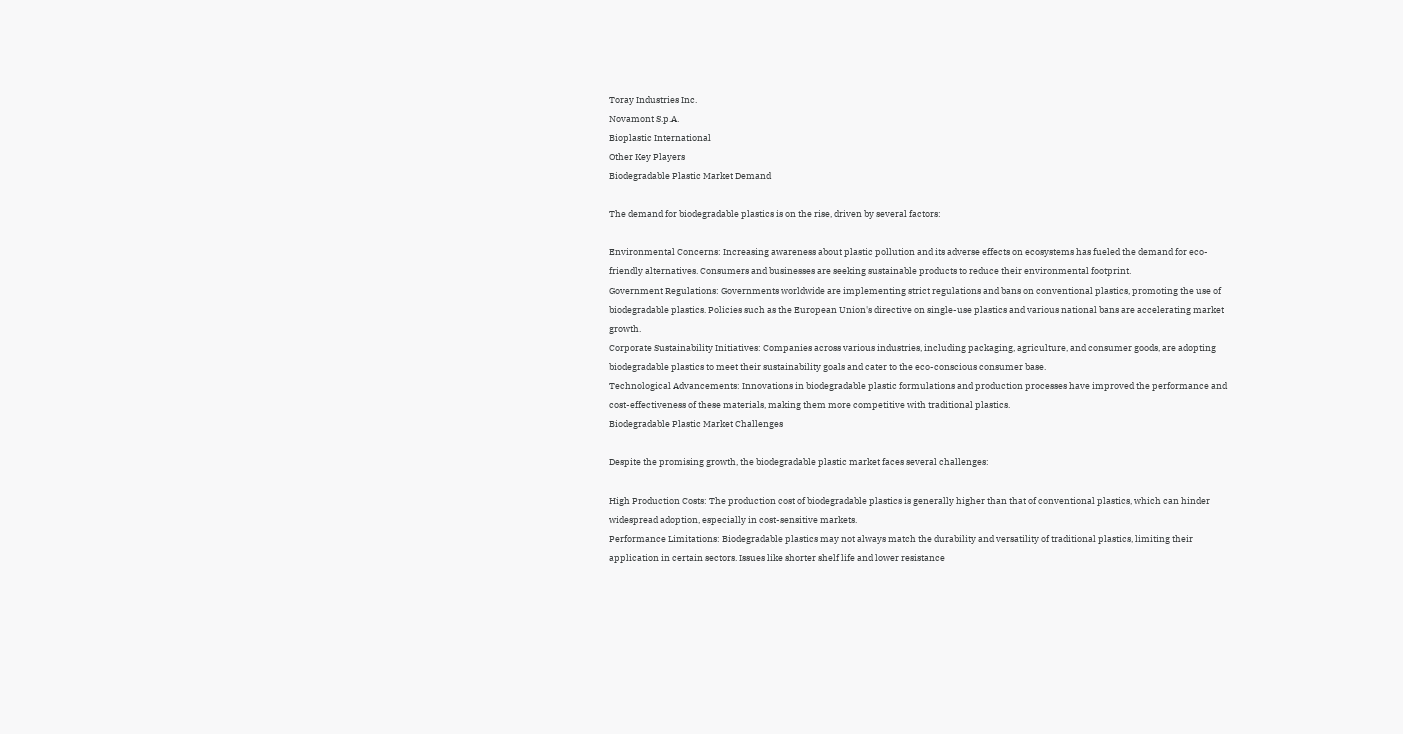Toray Industries Inc.
Novamont S.p.A.
Bioplastic International
Other Key Players
Biodegradable Plastic Market Demand

The demand for biodegradable plastics is on the rise, driven by several factors:

Environmental Concerns: Increasing awareness about plastic pollution and its adverse effects on ecosystems has fueled the demand for eco-friendly alternatives. Consumers and businesses are seeking sustainable products to reduce their environmental footprint.
Government Regulations: Governments worldwide are implementing strict regulations and bans on conventional plastics, promoting the use of biodegradable plastics. Policies such as the European Union's directive on single-use plastics and various national bans are accelerating market growth.
Corporate Sustainability Initiatives: Companies across various industries, including packaging, agriculture, and consumer goods, are adopting biodegradable plastics to meet their sustainability goals and cater to the eco-conscious consumer base.
Technological Advancements: Innovations in biodegradable plastic formulations and production processes have improved the performance and cost-effectiveness of these materials, making them more competitive with traditional plastics.
Biodegradable Plastic Market Challenges

Despite the promising growth, the biodegradable plastic market faces several challenges:

High Production Costs: The production cost of biodegradable plastics is generally higher than that of conventional plastics, which can hinder widespread adoption, especially in cost-sensitive markets.
Performance Limitations: Biodegradable plastics may not always match the durability and versatility of traditional plastics, limiting their application in certain sectors. Issues like shorter shelf life and lower resistance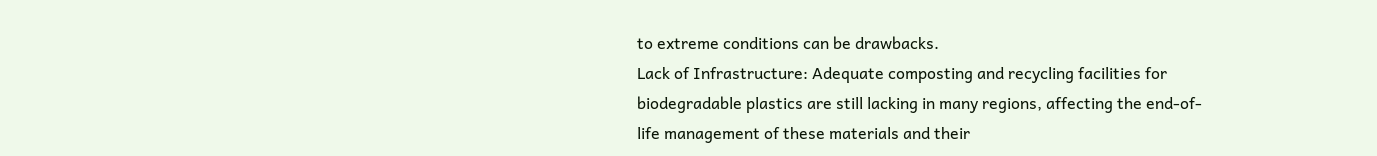to extreme conditions can be drawbacks.
Lack of Infrastructure: Adequate composting and recycling facilities for biodegradable plastics are still lacking in many regions, affecting the end-of-life management of these materials and their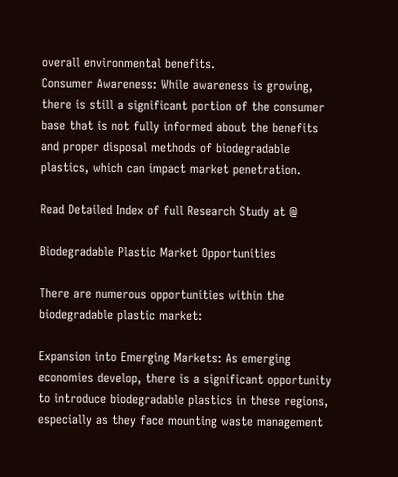overall environmental benefits.
Consumer Awareness: While awareness is growing, there is still a significant portion of the consumer base that is not fully informed about the benefits and proper disposal methods of biodegradable plastics, which can impact market penetration.

Read Detailed Index of full Research Study at @

Biodegradable Plastic Market Opportunities

There are numerous opportunities within the biodegradable plastic market:

Expansion into Emerging Markets: As emerging economies develop, there is a significant opportunity to introduce biodegradable plastics in these regions, especially as they face mounting waste management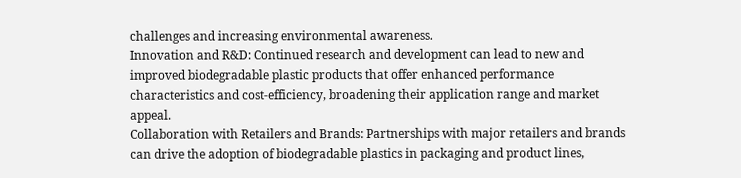challenges and increasing environmental awareness.
Innovation and R&D: Continued research and development can lead to new and improved biodegradable plastic products that offer enhanced performance characteristics and cost-efficiency, broadening their application range and market appeal.
Collaboration with Retailers and Brands: Partnerships with major retailers and brands can drive the adoption of biodegradable plastics in packaging and product lines,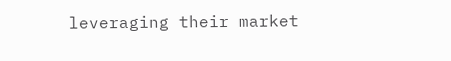leveraging their market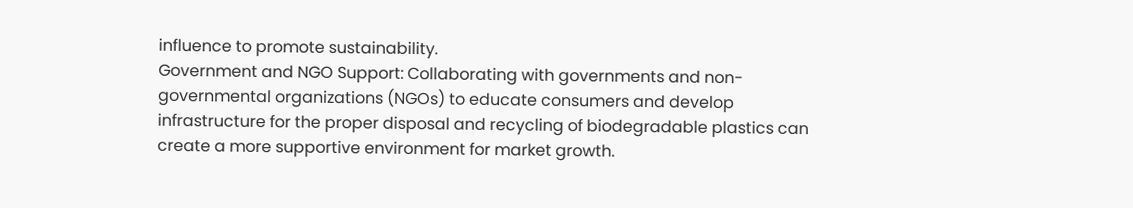influence to promote sustainability.
Government and NGO Support: Collaborating with governments and non-governmental organizations (NGOs) to educate consumers and develop infrastructure for the proper disposal and recycling of biodegradable plastics can create a more supportive environment for market growth.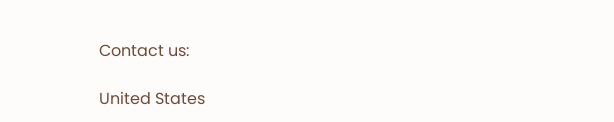Contact us:

United States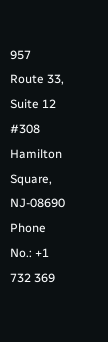957 Route 33, Suite 12 #308
Hamilton Square, NJ-08690
Phone No.: +1 732 369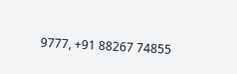9777, +91 88267 74855